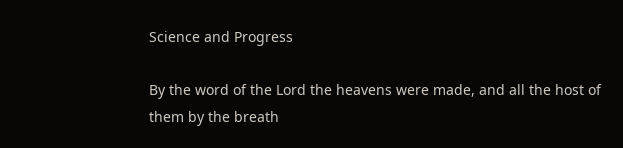Science and Progress

By the word of the Lord the heavens were made, and all the host of them by the breath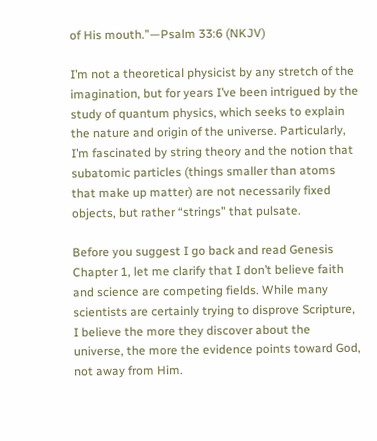of His mouth.”—Psalm 33:6 (NKJV)

I’m not a theoretical physicist by any stretch of the imagination, but for years I’ve been intrigued by the study of quantum physics, which seeks to explain the nature and origin of the universe. Particularly, I’m fascinated by string theory and the notion that subatomic particles (things smaller than atoms that make up matter) are not necessarily fixed objects, but rather “strings” that pulsate.

Before you suggest I go back and read Genesis Chapter 1, let me clarify that I don’t believe faith and science are competing fields. While many scientists are certainly trying to disprove Scripture, I believe the more they discover about the universe, the more the evidence points toward God, not away from Him.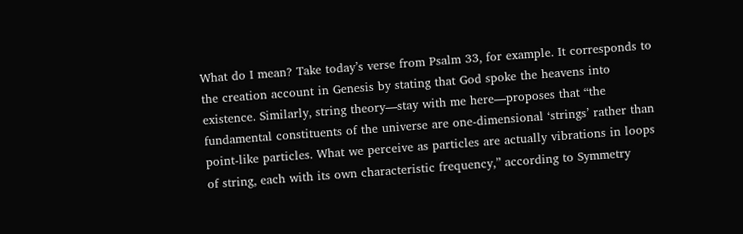What do I mean? Take today’s verse from Psalm 33, for example. It corresponds to the creation account in Genesis by stating that God spoke the heavens into existence. Similarly, string theory—stay with me here—proposes that “the fundamental constituents of the universe are one-dimensional ‘strings’ rather than point-like particles. What we perceive as particles are actually vibrations in loops of string, each with its own characteristic frequency,” according to Symmetry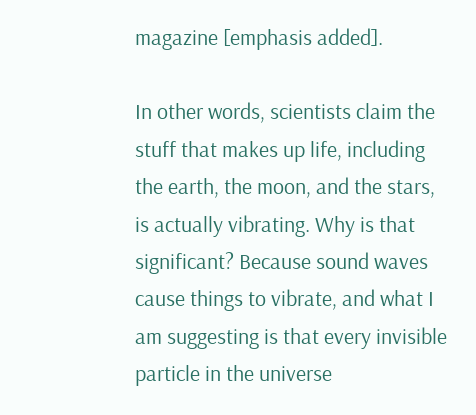magazine [emphasis added].

In other words, scientists claim the stuff that makes up life, including the earth, the moon, and the stars, is actually vibrating. Why is that significant? Because sound waves cause things to vibrate, and what I am suggesting is that every invisible particle in the universe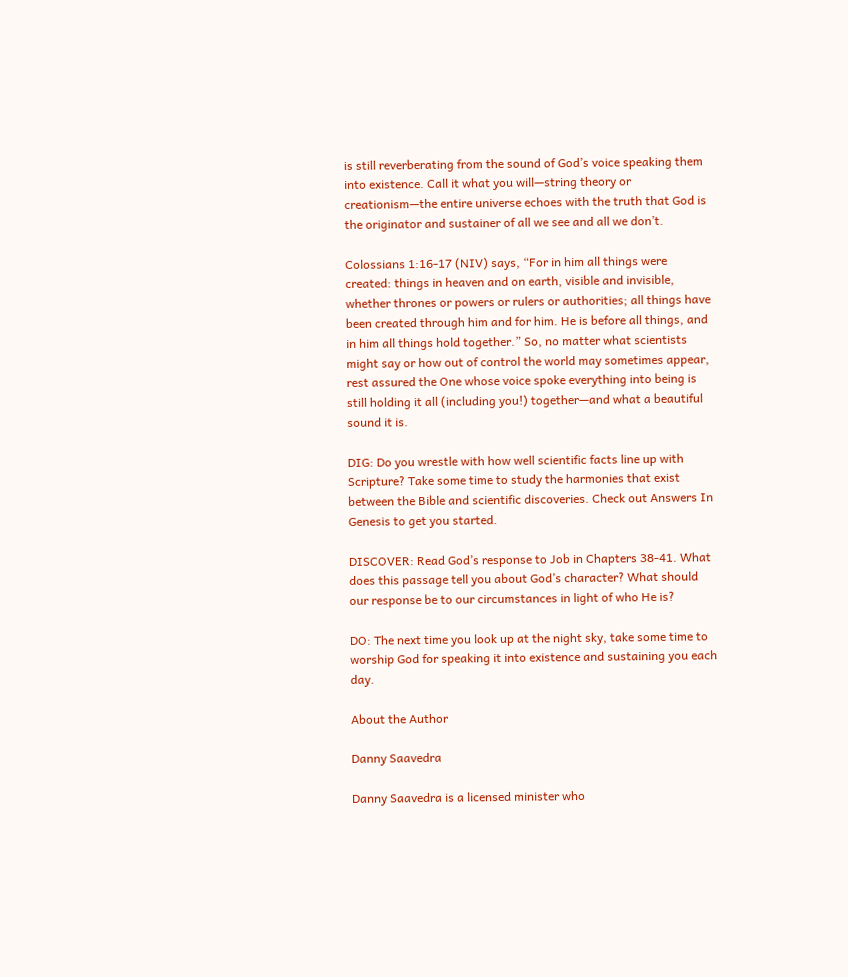is still reverberating from the sound of God’s voice speaking them into existence. Call it what you will—string theory or creationism—the entire universe echoes with the truth that God is the originator and sustainer of all we see and all we don’t.

Colossians 1:16-17 (NIV) says, “For in him all things were created: things in heaven and on earth, visible and invisible, whether thrones or powers or rulers or authorities; all things have been created through him and for him. He is before all things, and in him all things hold together.” So, no matter what scientists might say or how out of control the world may sometimes appear, rest assured the One whose voice spoke everything into being is still holding it all (including you!) together—and what a beautiful sound it is.

DIG: Do you wrestle with how well scientific facts line up with Scripture? Take some time to study the harmonies that exist between the Bible and scientific discoveries. Check out Answers In Genesis to get you started.

DISCOVER: Read God’s response to Job in Chapters 38-41. What does this passage tell you about God’s character? What should our response be to our circumstances in light of who He is?

DO: The next time you look up at the night sky, take some time to worship God for speaking it into existence and sustaining you each day.

About the Author

Danny Saavedra

Danny Saavedra is a licensed minister who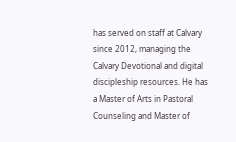has served on staff at Calvary since 2012, managing the Calvary Devotional and digital discipleship resources. He has a Master of Arts in Pastoral Counseling and Master of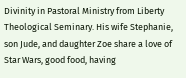Divinity in Pastoral Ministry from Liberty Theological Seminary. His wife Stephanie, son Jude, and daughter Zoe share a love of Star Wars, good food, having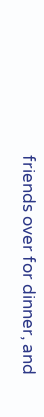friends over for dinner, and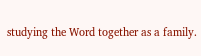studying the Word together as a family.